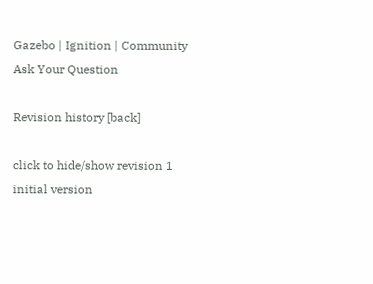Gazebo | Ignition | Community
Ask Your Question

Revision history [back]

click to hide/show revision 1
initial version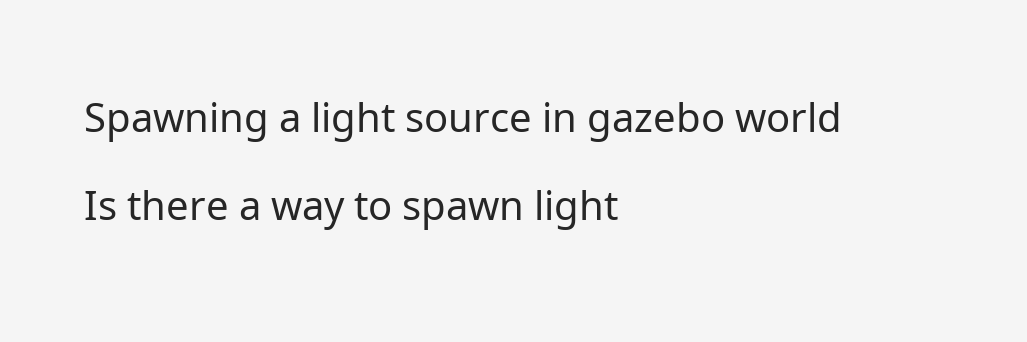Spawning a light source in gazebo world

Is there a way to spawn light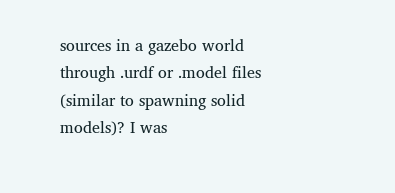sources in a gazebo world through .urdf or .model files (similar to spawning solid models)? I was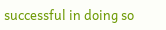successful in doing so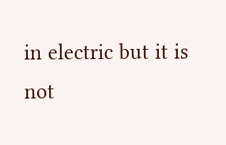in electric but it is not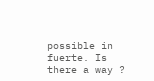possible in fuerte. Is there a way ?